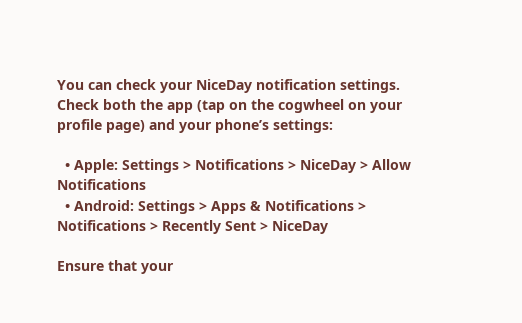You can check your NiceDay notification settings. Check both the app (tap on the cogwheel on your profile page) and your phone’s settings:

  • Apple: Settings > Notifications > NiceDay > Allow Notifications
  • Android: Settings > Apps & Notifications > Notifications > Recently Sent > NiceDay

Ensure that your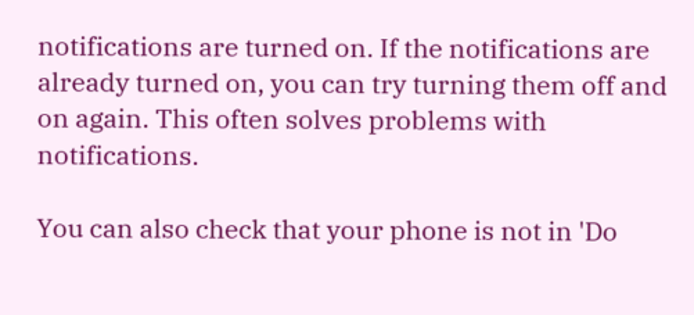notifications are turned on. If the notifications are already turned on, you can try turning them off and on again. This often solves problems with notifications.

You can also check that your phone is not in 'Do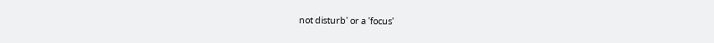not disturb' or a 'focus'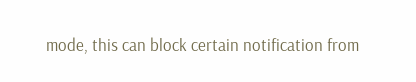mode, this can block certain notification from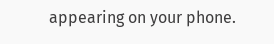appearing on your phone.